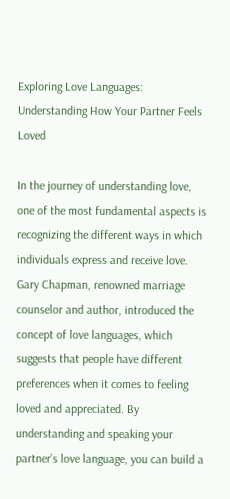Exploring Love Languages: Understanding How Your Partner Feels Loved

In the journey of understanding love, one of the most fundamental aspects is recognizing the different ways in which individuals express and receive love. Gary Chapman, renowned marriage counselor and author, introduced the concept of love languages, which suggests that people have different preferences when it comes to feeling loved and appreciated. By understanding and speaking your partner’s love language, you can build a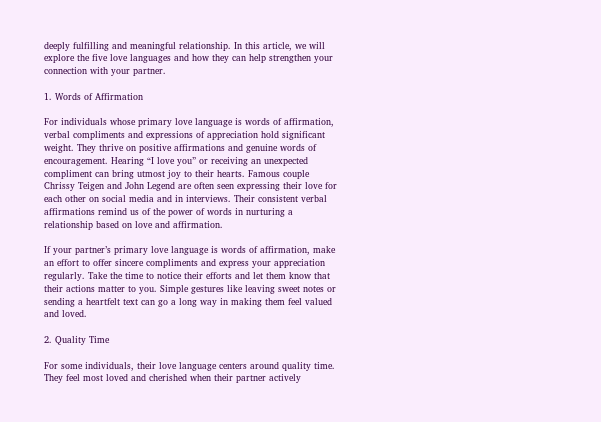deeply fulfilling and meaningful relationship. In this article, we will explore the five love languages and how they can help strengthen your connection with your partner.

1. Words of Affirmation

For individuals whose primary love language is words of affirmation, verbal compliments and expressions of appreciation hold significant weight. They thrive on positive affirmations and genuine words of encouragement. Hearing “I love you” or receiving an unexpected compliment can bring utmost joy to their hearts. Famous couple Chrissy Teigen and John Legend are often seen expressing their love for each other on social media and in interviews. Their consistent verbal affirmations remind us of the power of words in nurturing a relationship based on love and affirmation.

If your partner’s primary love language is words of affirmation, make an effort to offer sincere compliments and express your appreciation regularly. Take the time to notice their efforts and let them know that their actions matter to you. Simple gestures like leaving sweet notes or sending a heartfelt text can go a long way in making them feel valued and loved.

2. Quality Time

For some individuals, their love language centers around quality time. They feel most loved and cherished when their partner actively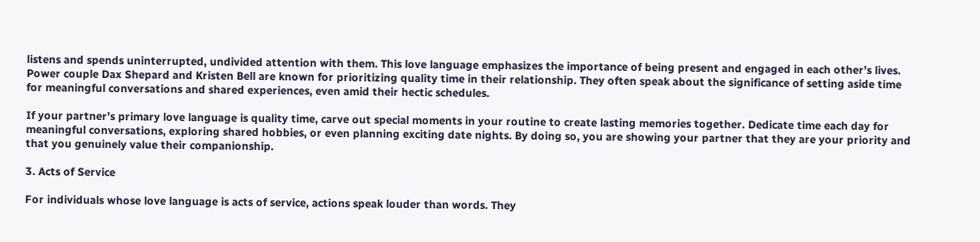listens and spends uninterrupted, undivided attention with them. This love language emphasizes the importance of being present and engaged in each other’s lives. Power couple Dax Shepard and Kristen Bell are known for prioritizing quality time in their relationship. They often speak about the significance of setting aside time for meaningful conversations and shared experiences, even amid their hectic schedules.

If your partner’s primary love language is quality time, carve out special moments in your routine to create lasting memories together. Dedicate time each day for meaningful conversations, exploring shared hobbies, or even planning exciting date nights. By doing so, you are showing your partner that they are your priority and that you genuinely value their companionship.

3. Acts of Service

For individuals whose love language is acts of service, actions speak louder than words. They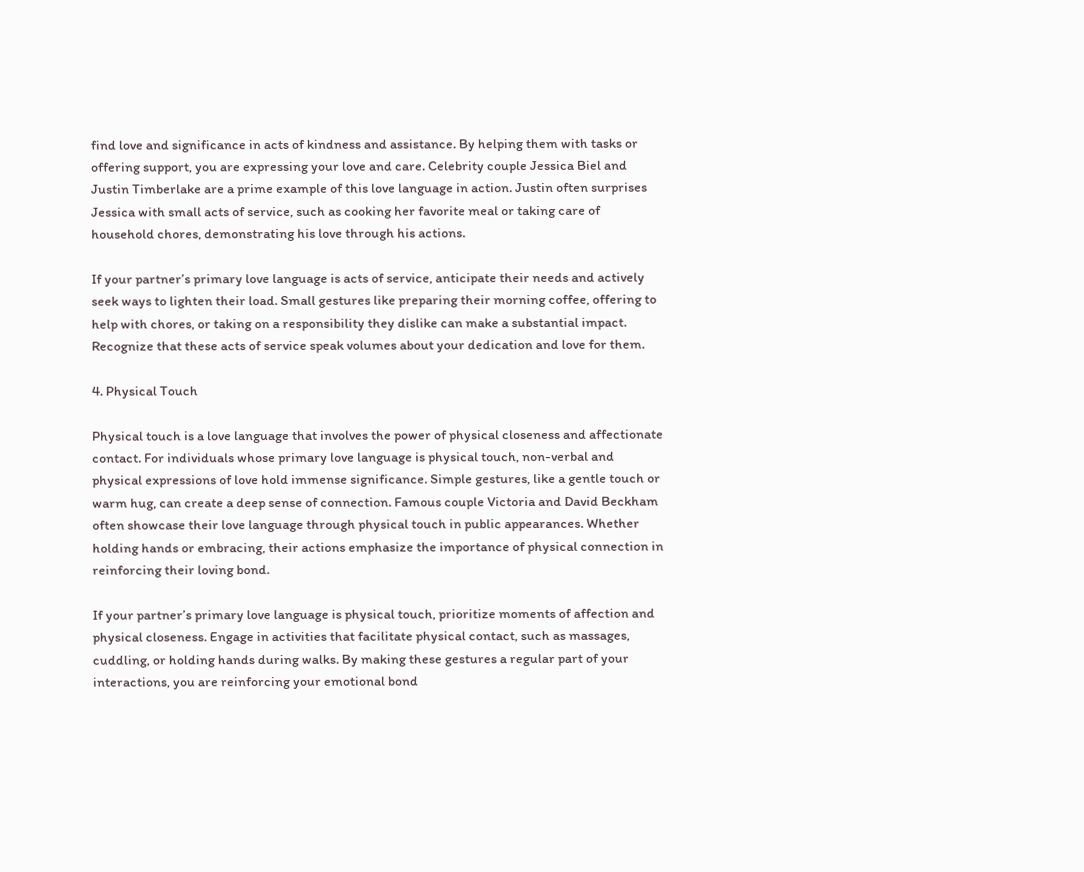find love and significance in acts of kindness and assistance. By helping them with tasks or offering support, you are expressing your love and care. Celebrity couple Jessica Biel and Justin Timberlake are a prime example of this love language in action. Justin often surprises Jessica with small acts of service, such as cooking her favorite meal or taking care of household chores, demonstrating his love through his actions.

If your partner’s primary love language is acts of service, anticipate their needs and actively seek ways to lighten their load. Small gestures like preparing their morning coffee, offering to help with chores, or taking on a responsibility they dislike can make a substantial impact. Recognize that these acts of service speak volumes about your dedication and love for them.

4. Physical Touch

Physical touch is a love language that involves the power of physical closeness and affectionate contact. For individuals whose primary love language is physical touch, non-verbal and physical expressions of love hold immense significance. Simple gestures, like a gentle touch or warm hug, can create a deep sense of connection. Famous couple Victoria and David Beckham often showcase their love language through physical touch in public appearances. Whether holding hands or embracing, their actions emphasize the importance of physical connection in reinforcing their loving bond.

If your partner’s primary love language is physical touch, prioritize moments of affection and physical closeness. Engage in activities that facilitate physical contact, such as massages, cuddling, or holding hands during walks. By making these gestures a regular part of your interactions, you are reinforcing your emotional bond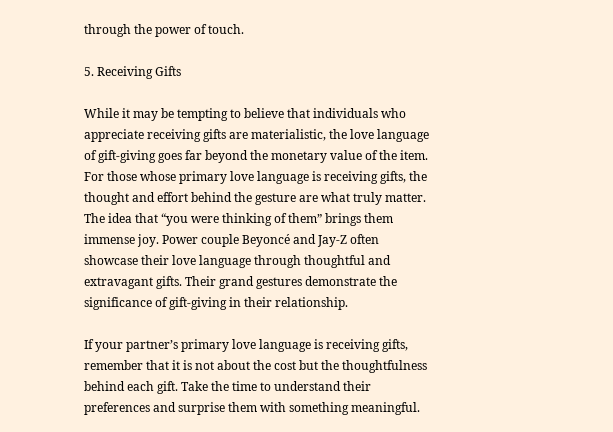through the power of touch.

5. Receiving Gifts

While it may be tempting to believe that individuals who appreciate receiving gifts are materialistic, the love language of gift-giving goes far beyond the monetary value of the item. For those whose primary love language is receiving gifts, the thought and effort behind the gesture are what truly matter. The idea that “you were thinking of them” brings them immense joy. Power couple Beyoncé and Jay-Z often showcase their love language through thoughtful and extravagant gifts. Their grand gestures demonstrate the significance of gift-giving in their relationship.

If your partner’s primary love language is receiving gifts, remember that it is not about the cost but the thoughtfulness behind each gift. Take the time to understand their preferences and surprise them with something meaningful.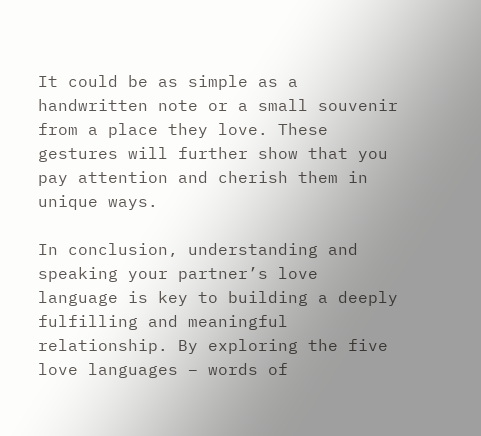It could be as simple as a handwritten note or a small souvenir from a place they love. These gestures will further show that you pay attention and cherish them in unique ways.

In conclusion, understanding and speaking your partner’s love language is key to building a deeply fulfilling and meaningful relationship. By exploring the five love languages – words of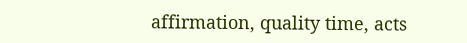affirmation, quality time, acts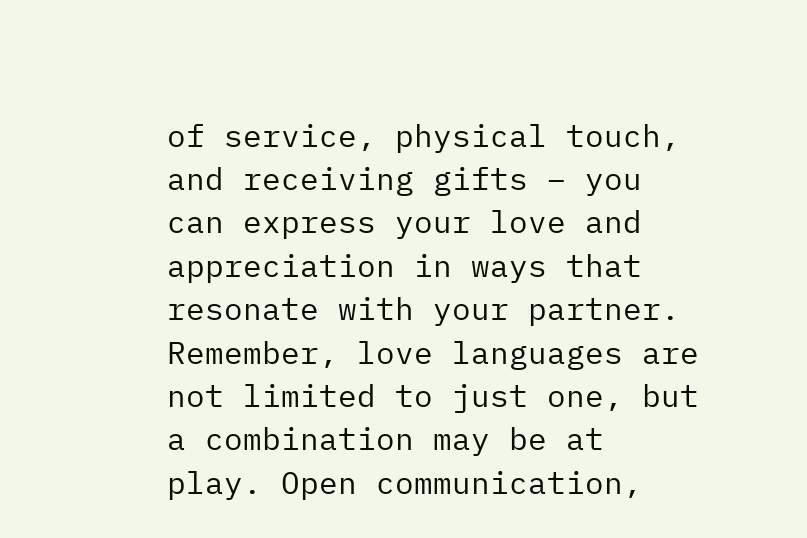of service, physical touch, and receiving gifts – you can express your love and appreciation in ways that resonate with your partner. Remember, love languages are not limited to just one, but a combination may be at play. Open communication,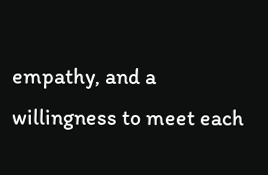empathy, and a willingness to meet each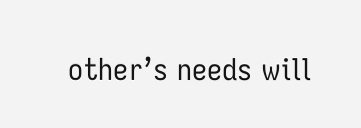other’s needs will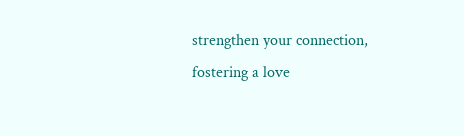strengthen your connection, fostering a love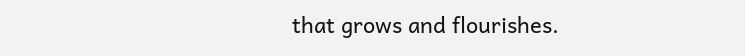that grows and flourishes.